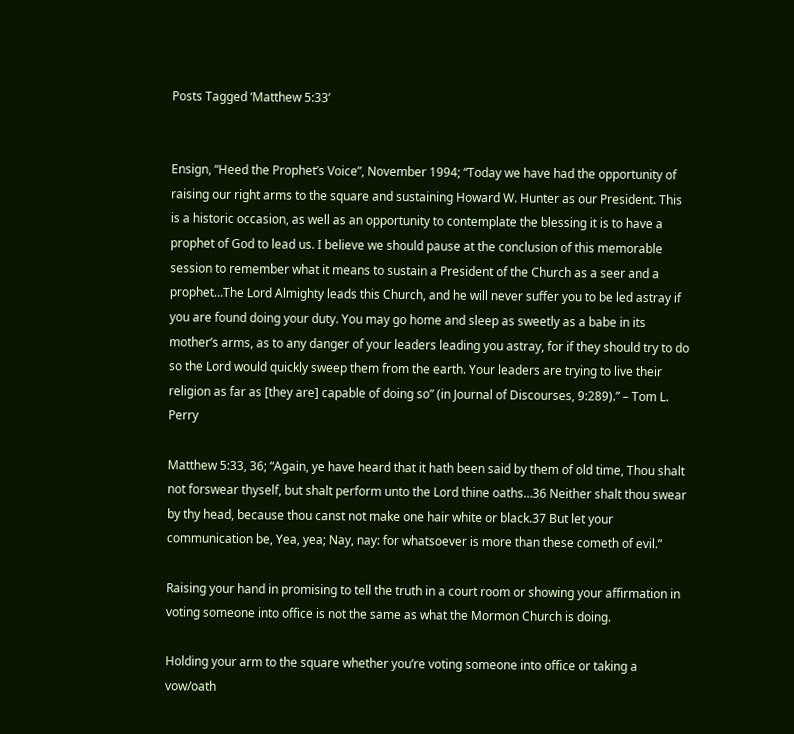Posts Tagged ‘Matthew 5:33’


Ensign, “Heed the Prophet’s Voice”, November 1994; “Today we have had the opportunity of raising our right arms to the square and sustaining Howard W. Hunter as our President. This is a historic occasion, as well as an opportunity to contemplate the blessing it is to have a prophet of God to lead us. I believe we should pause at the conclusion of this memorable session to remember what it means to sustain a President of the Church as a seer and a prophet…The Lord Almighty leads this Church, and he will never suffer you to be led astray if you are found doing your duty. You may go home and sleep as sweetly as a babe in its mother’s arms, as to any danger of your leaders leading you astray, for if they should try to do so the Lord would quickly sweep them from the earth. Your leaders are trying to live their religion as far as [they are] capable of doing so” (in Journal of Discourses, 9:289).” – Tom L. Perry

Matthew 5:33, 36; “Again, ye have heard that it hath been said by them of old time, Thou shalt not forswear thyself, but shalt perform unto the Lord thine oaths…36 Neither shalt thou swear by thy head, because thou canst not make one hair white or black.37 But let your communication be, Yea, yea; Nay, nay: for whatsoever is more than these cometh of evil.”

Raising your hand in promising to tell the truth in a court room or showing your affirmation in voting someone into office is not the same as what the Mormon Church is doing.

Holding your arm to the square whether you’re voting someone into office or taking a vow/oath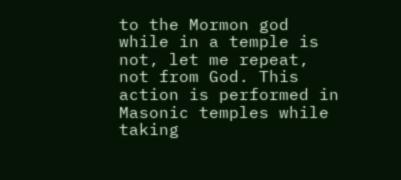to the Mormon god while in a temple is not, let me repeat, not from God. This action is performed in Masonic temples while taking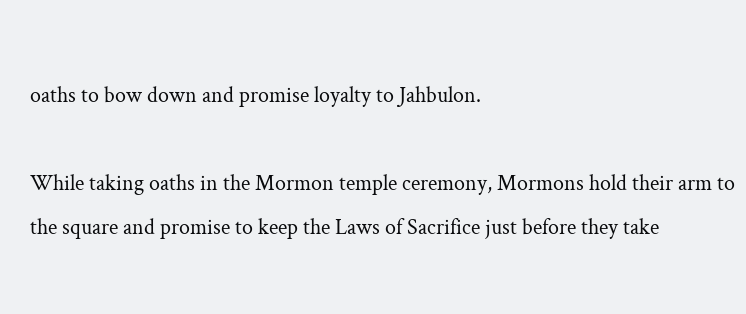oaths to bow down and promise loyalty to Jahbulon.

While taking oaths in the Mormon temple ceremony, Mormons hold their arm to the square and promise to keep the Laws of Sacrifice just before they take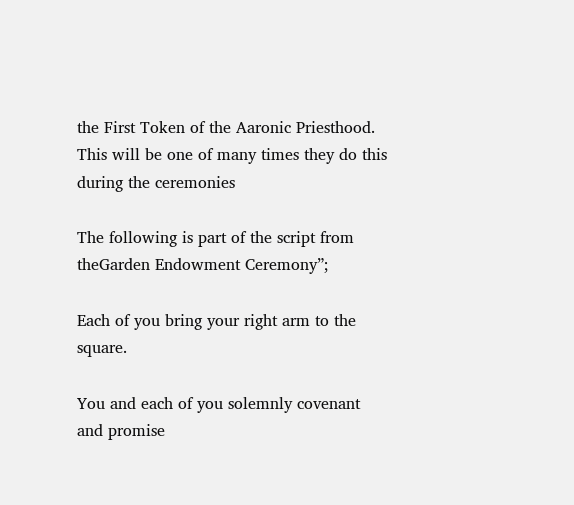the First Token of the Aaronic Priesthood. This will be one of many times they do this during the ceremonies

The following is part of the script from theGarden Endowment Ceremony”;

Each of you bring your right arm to the square.

You and each of you solemnly covenant and promise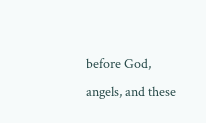before God, angels, and these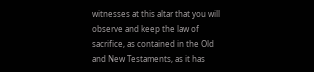witnesses at this altar that you will observe and keep the law of sacrifice, as contained in the Old and New Testaments, as it has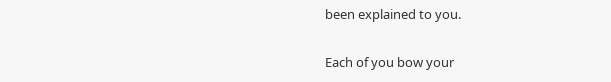been explained to you.

Each of you bow your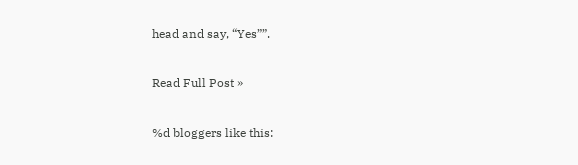head and say, “Yes””.

Read Full Post »

%d bloggers like this: